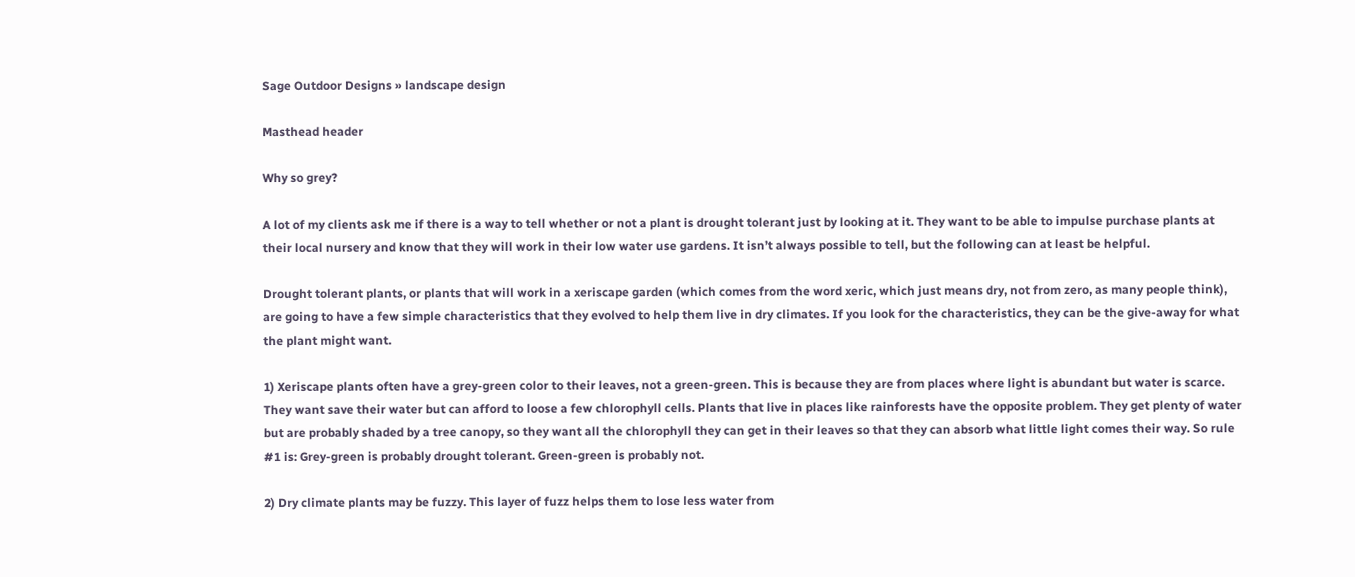Sage Outdoor Designs » landscape design

Masthead header

Why so grey?

A lot of my clients ask me if there is a way to tell whether or not a plant is drought tolerant just by looking at it. They want to be able to impulse purchase plants at their local nursery and know that they will work in their low water use gardens. It isn’t always possible to tell, but the following can at least be helpful.

Drought tolerant plants, or plants that will work in a xeriscape garden (which comes from the word xeric, which just means dry, not from zero, as many people think), are going to have a few simple characteristics that they evolved to help them live in dry climates. If you look for the characteristics, they can be the give-away for what the plant might want.

1) Xeriscape plants often have a grey-green color to their leaves, not a green-green. This is because they are from places where light is abundant but water is scarce. They want save their water but can afford to loose a few chlorophyll cells. Plants that live in places like rainforests have the opposite problem. They get plenty of water but are probably shaded by a tree canopy, so they want all the chlorophyll they can get in their leaves so that they can absorb what little light comes their way. So rule #1 is: Grey-green is probably drought tolerant. Green-green is probably not.

2) Dry climate plants may be fuzzy. This layer of fuzz helps them to lose less water from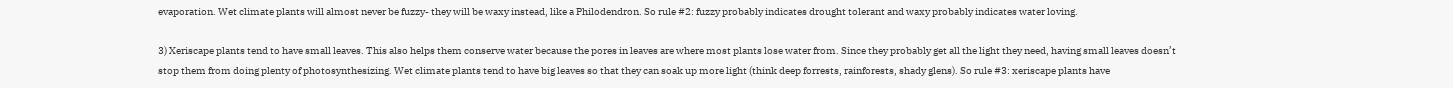evaporation. Wet climate plants will almost never be fuzzy- they will be waxy instead, like a Philodendron. So rule #2: fuzzy probably indicates drought tolerant and waxy probably indicates water loving.

3) Xeriscape plants tend to have small leaves. This also helps them conserve water because the pores in leaves are where most plants lose water from. Since they probably get all the light they need, having small leaves doesn’t stop them from doing plenty of photosynthesizing. Wet climate plants tend to have big leaves so that they can soak up more light (think deep forrests, rainforests, shady glens). So rule #3: xeriscape plants have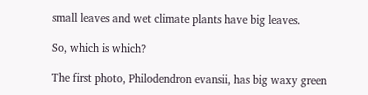small leaves and wet climate plants have big leaves.

So, which is which?

The first photo, Philodendron evansii, has big waxy green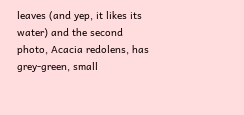leaves (and yep, it likes its water) and the second photo, Acacia redolens, has grey-green, small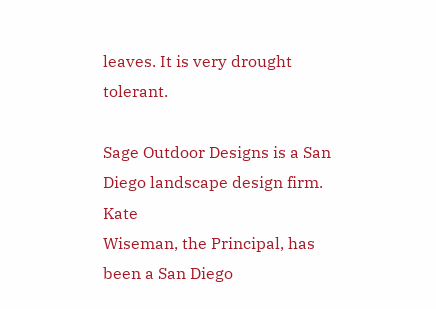leaves. It is very drought tolerant.

Sage Outdoor Designs is a San Diego landscape design firm. Kate
Wiseman, the Principal, has been a San Diego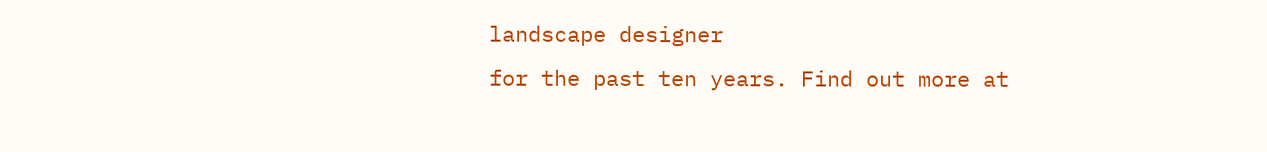landscape designer
for the past ten years. Find out more at